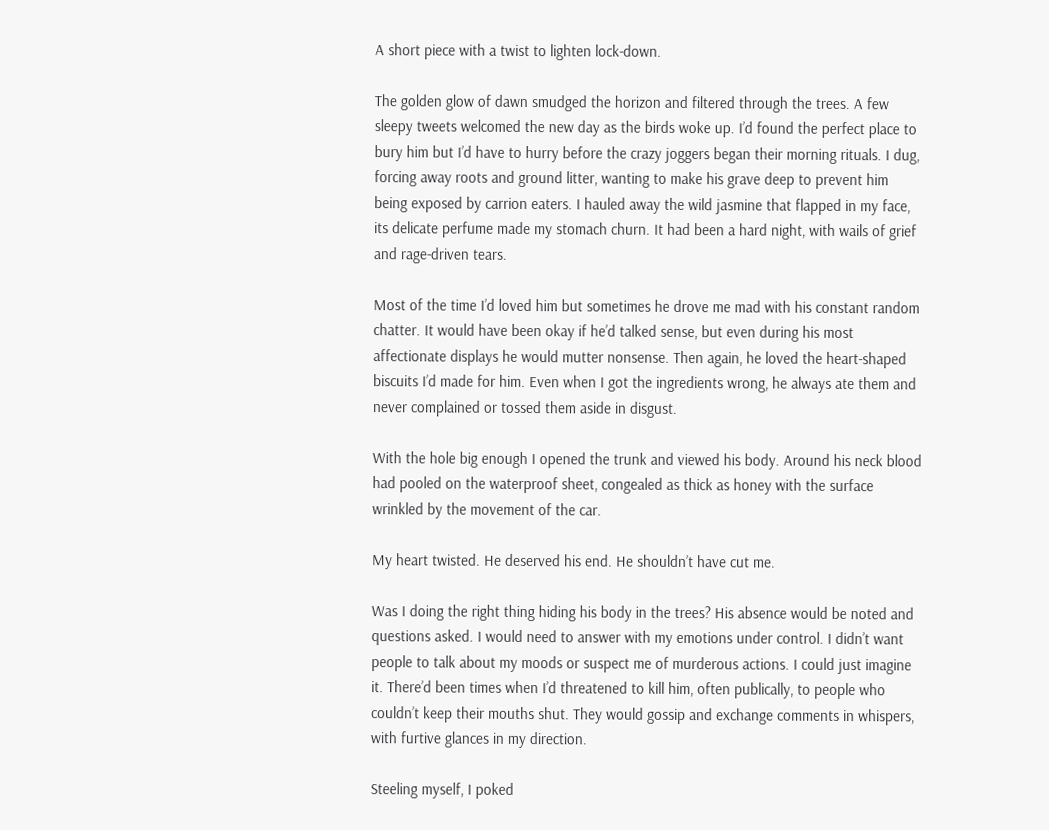A short piece with a twist to lighten lock-down.

The golden glow of dawn smudged the horizon and filtered through the trees. A few sleepy tweets welcomed the new day as the birds woke up. I’d found the perfect place to bury him but I’d have to hurry before the crazy joggers began their morning rituals. I dug, forcing away roots and ground litter, wanting to make his grave deep to prevent him being exposed by carrion eaters. I hauled away the wild jasmine that flapped in my face, its delicate perfume made my stomach churn. It had been a hard night, with wails of grief and rage-driven tears.

Most of the time I’d loved him but sometimes he drove me mad with his constant random chatter. It would have been okay if he’d talked sense, but even during his most affectionate displays he would mutter nonsense. Then again, he loved the heart-shaped biscuits I’d made for him. Even when I got the ingredients wrong, he always ate them and never complained or tossed them aside in disgust.

With the hole big enough I opened the trunk and viewed his body. Around his neck blood had pooled on the waterproof sheet, congealed as thick as honey with the surface wrinkled by the movement of the car.

My heart twisted. He deserved his end. He shouldn’t have cut me.

Was I doing the right thing hiding his body in the trees? His absence would be noted and questions asked. I would need to answer with my emotions under control. I didn’t want people to talk about my moods or suspect me of murderous actions. I could just imagine it. There’d been times when I’d threatened to kill him, often publically, to people who couldn’t keep their mouths shut. They would gossip and exchange comments in whispers, with furtive glances in my direction.

Steeling myself, I poked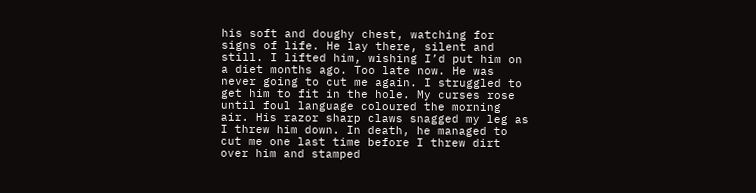his soft and doughy chest, watching for signs of life. He lay there, silent and still. I lifted him, wishing I’d put him on a diet months ago. Too late now. He was never going to cut me again. I struggled to get him to fit in the hole. My curses rose until foul language coloured the morning air. His razor sharp claws snagged my leg as I threw him down. In death, he managed to cut me one last time before I threw dirt over him and stamped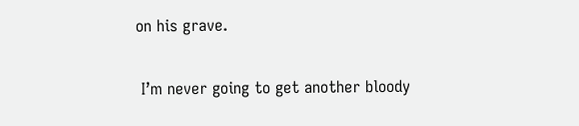on his grave.

 I’m never going to get another bloody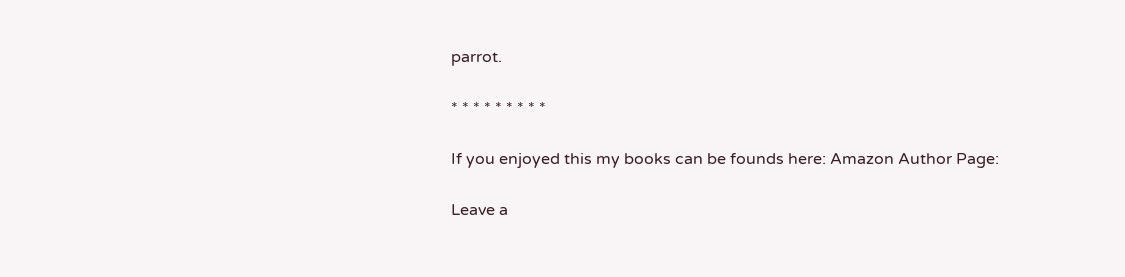parrot.

* * * * * * * * *

If you enjoyed this my books can be founds here: Amazon Author Page:

Leave a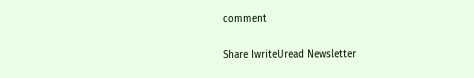comment

Share IwriteUread Newsletter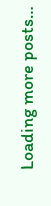Loading more posts…